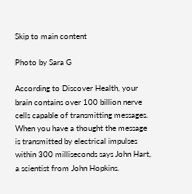Skip to main content

Photo by Sara G

According to Discover Health, your brain contains over 100 billion nerve cells capable of transmitting messages. When you have a thought the message is transmitted by electrical impulses within 300 milliseconds says John Hart, a scientist from John Hopkins.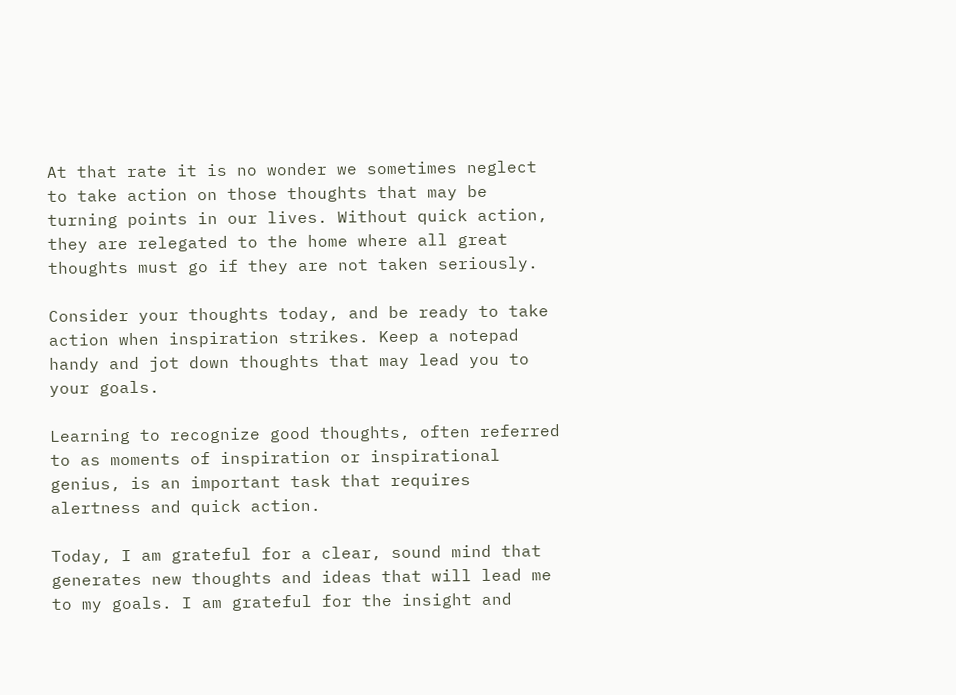At that rate it is no wonder we sometimes neglect to take action on those thoughts that may be turning points in our lives. Without quick action, they are relegated to the home where all great thoughts must go if they are not taken seriously.

Consider your thoughts today, and be ready to take action when inspiration strikes. Keep a notepad handy and jot down thoughts that may lead you to your goals.

Learning to recognize good thoughts, often referred to as moments of inspiration or inspirational genius, is an important task that requires alertness and quick action.

Today, I am grateful for a clear, sound mind that generates new thoughts and ideas that will lead me to my goals. I am grateful for the insight and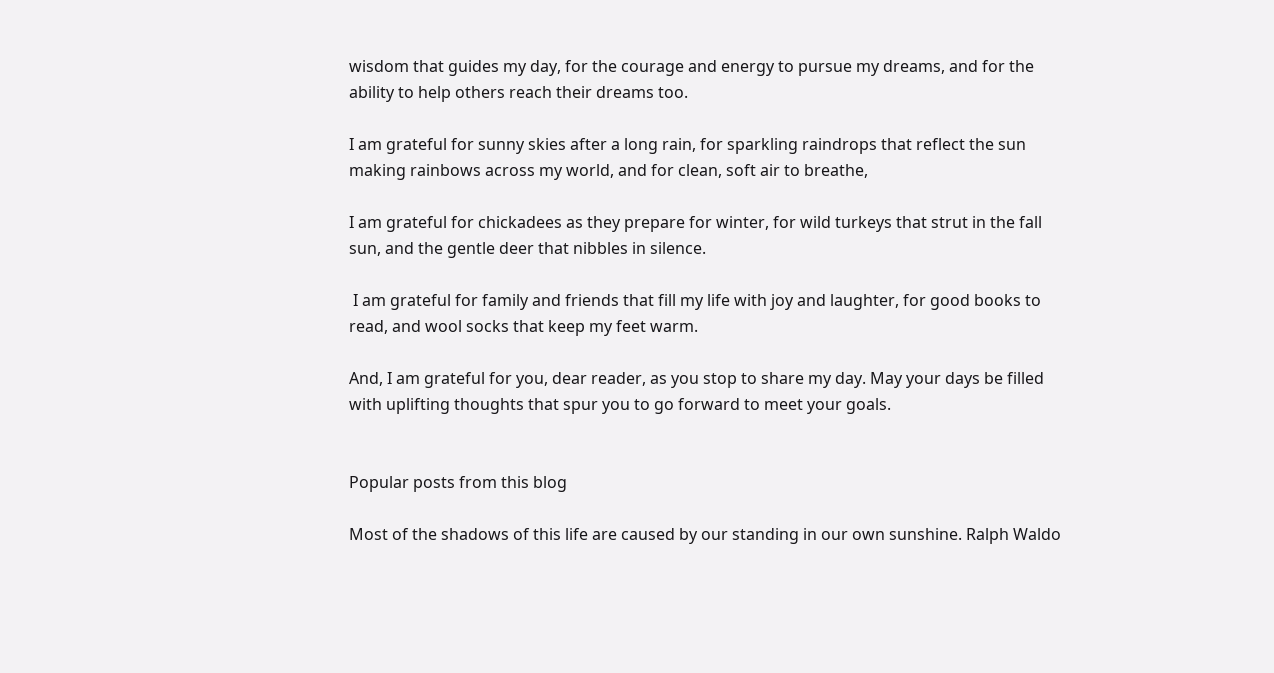wisdom that guides my day, for the courage and energy to pursue my dreams, and for the ability to help others reach their dreams too.

I am grateful for sunny skies after a long rain, for sparkling raindrops that reflect the sun making rainbows across my world, and for clean, soft air to breathe,

I am grateful for chickadees as they prepare for winter, for wild turkeys that strut in the fall sun, and the gentle deer that nibbles in silence.

 I am grateful for family and friends that fill my life with joy and laughter, for good books to read, and wool socks that keep my feet warm.

And, I am grateful for you, dear reader, as you stop to share my day. May your days be filled with uplifting thoughts that spur you to go forward to meet your goals.


Popular posts from this blog

Most of the shadows of this life are caused by our standing in our own sunshine. Ralph Waldo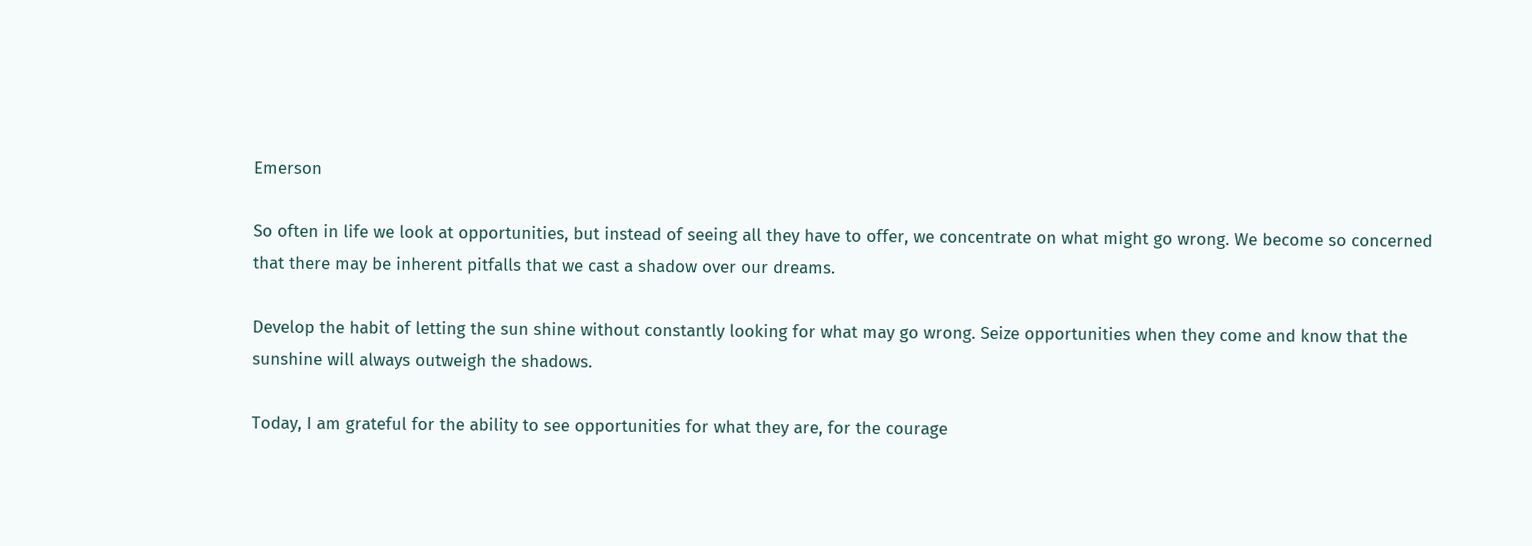Emerson

So often in life we look at opportunities, but instead of seeing all they have to offer, we concentrate on what might go wrong. We become so concerned that there may be inherent pitfalls that we cast a shadow over our dreams.

Develop the habit of letting the sun shine without constantly looking for what may go wrong. Seize opportunities when they come and know that the sunshine will always outweigh the shadows.

Today, I am grateful for the ability to see opportunities for what they are, for the courage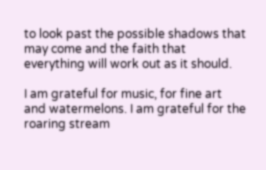to look past the possible shadows that may come and the faith that everything will work out as it should.

I am grateful for music, for fine art and watermelons. I am grateful for the roaring stream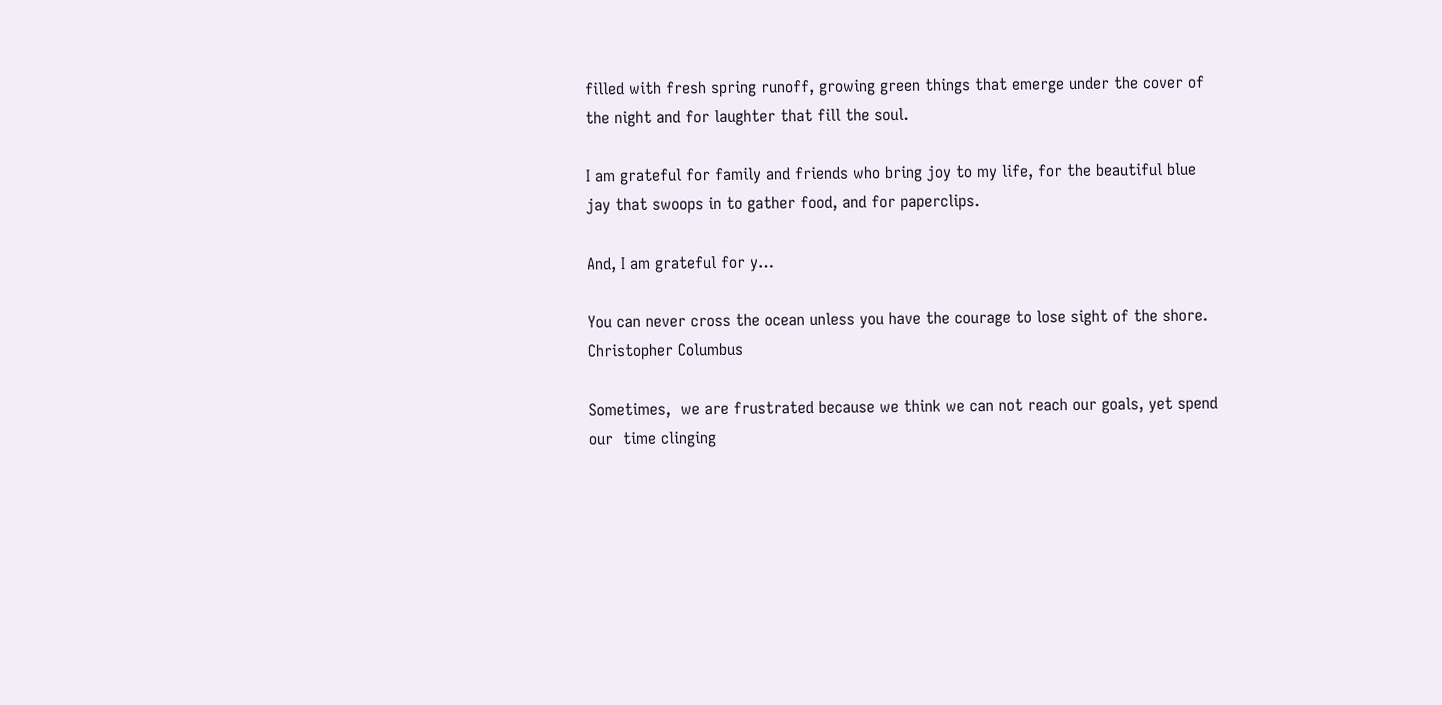filled with fresh spring runoff, growing green things that emerge under the cover of the night and for laughter that fill the soul.

I am grateful for family and friends who bring joy to my life, for the beautiful blue jay that swoops in to gather food, and for paperclips.

And, I am grateful for y…

You can never cross the ocean unless you have the courage to lose sight of the shore. Christopher Columbus

Sometimes,  we are frustrated because we think we can not reach our goals, yet spend our  time clinging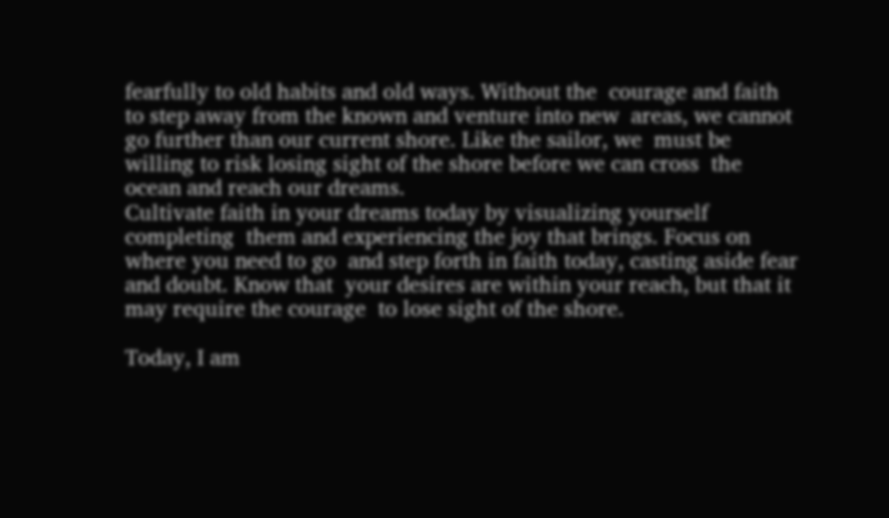fearfully to old habits and old ways. Without the  courage and faith to step away from the known and venture into new  areas, we cannot go further than our current shore. Like the sailor, we  must be willing to risk losing sight of the shore before we can cross  the ocean and reach our dreams.
Cultivate faith in your dreams today by visualizing yourself completing  them and experiencing the joy that brings. Focus on where you need to go  and step forth in faith today, casting aside fear and doubt. Know that  your desires are within your reach, but that it may require the courage  to lose sight of the shore.

Today, I am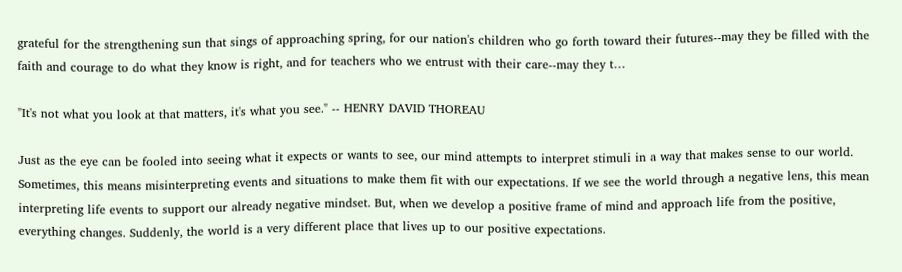grateful for the strengthening sun that sings of approaching spring, for our nation's children who go forth toward their futures--may they be filled with the faith and courage to do what they know is right, and for teachers who we entrust with their care--may they t…

"It's not what you look at that matters, it's what you see." -- HENRY DAVID THOREAU

Just as the eye can be fooled into seeing what it expects or wants to see, our mind attempts to interpret stimuli in a way that makes sense to our world. Sometimes, this means misinterpreting events and situations to make them fit with our expectations. If we see the world through a negative lens, this mean interpreting life events to support our already negative mindset. But, when we develop a positive frame of mind and approach life from the positive, everything changes. Suddenly, the world is a very different place that lives up to our positive expectations.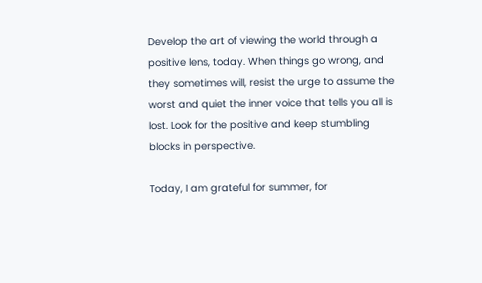Develop the art of viewing the world through a positive lens, today. When things go wrong, and they sometimes will, resist the urge to assume the worst and quiet the inner voice that tells you all is lost. Look for the positive and keep stumbling blocks in perspective.

Today, I am grateful for summer, for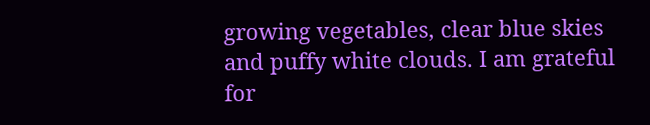growing vegetables, clear blue skies and puffy white clouds. I am grateful for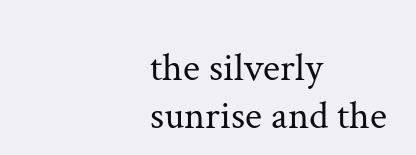the silverly sunrise and the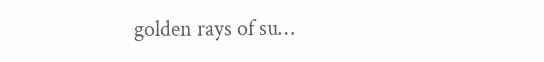golden rays of su…